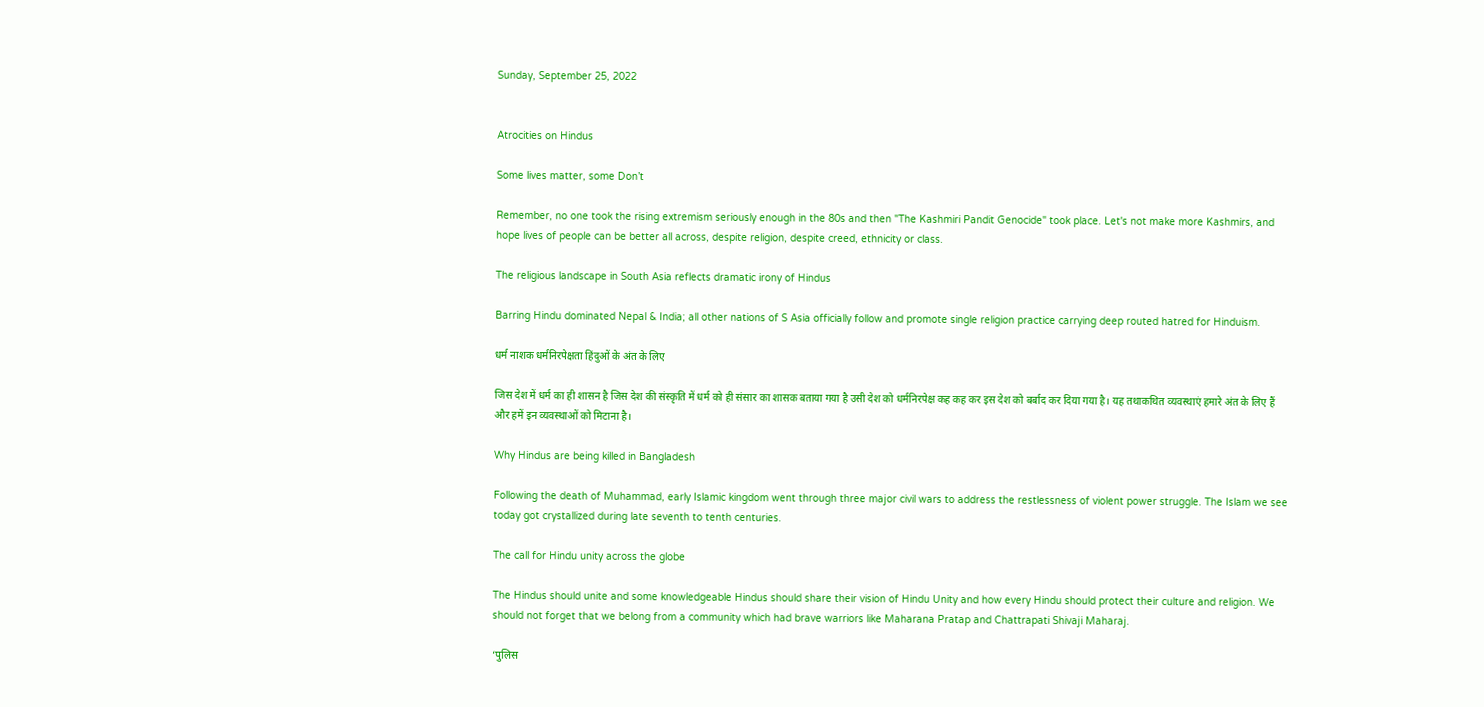Sunday, September 25, 2022


Atrocities on Hindus

Some lives matter, some Don’t

Remember, no one took the rising extremism seriously enough in the 80s and then "The Kashmiri Pandit Genocide" took place. Let's not make more Kashmirs, and hope lives of people can be better all across, despite religion, despite creed, ethnicity or class.

The religious landscape in South Asia reflects dramatic irony of Hindus

Barring Hindu dominated Nepal & India; all other nations of S Asia officially follow and promote single religion practice carrying deep routed hatred for Hinduism.

धर्म नाशक धर्मनिरपेक्षता हिंदुओं के अंत के लिए

जिस देश में धर्म का ही शासन है जिस देश की संस्कृति में धर्म को ही संसार का शासक बताया गया है उसी देश को धर्मनिरपेक्ष कह कह कर इस देश को बर्बाद कर दिया गया है। यह तथाकथित व्यवस्थाएं हमारे अंत के लिए हैं और हमें इन व्यवस्थाओं को मिटाना है।

Why Hindus are being killed in Bangladesh

Following the death of Muhammad, early Islamic kingdom went through three major civil wars to address the restlessness of violent power struggle. The Islam we see today got crystallized during late seventh to tenth centuries.

The call for Hindu unity across the globe

The Hindus should unite and some knowledgeable Hindus should share their vision of Hindu Unity and how every Hindu should protect their culture and religion. We should not forget that we belong from a community which had brave warriors like Maharana Pratap and Chattrapati Shivaji Maharaj.

‘पुलिस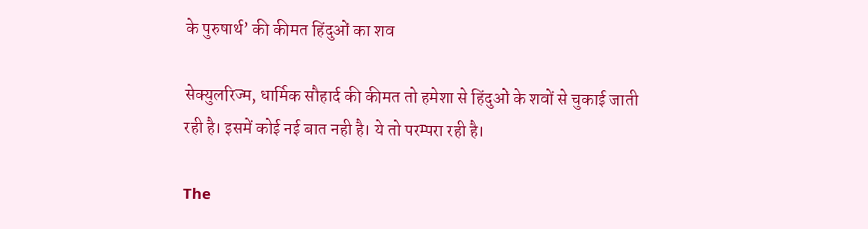के पुरुषार्थ’ की कीमत हिंदुओं का शव

सेक्युलरिज्म, धार्मिक सौहार्द की कीमत तो हमेशा से हिंदुओं के शवों से चुकाई जाती रही है। इसमें कोई नई बात नही है। ये तो परम्परा रही है।

The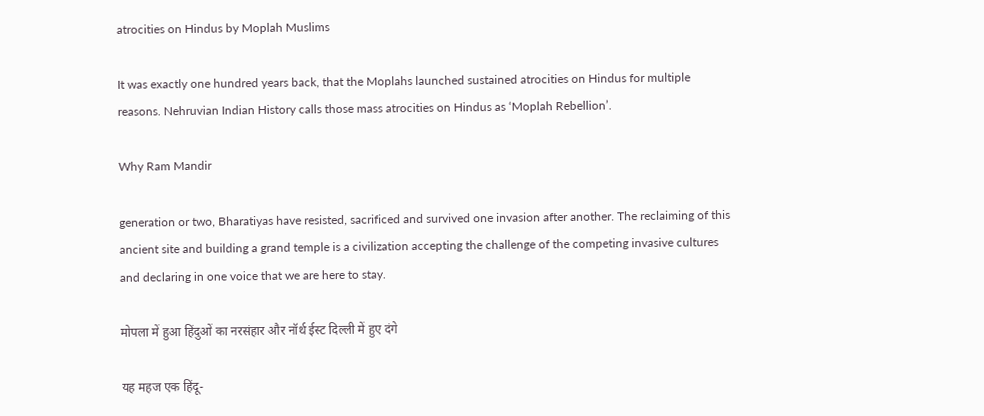atrocities on Hindus by Moplah Muslims

It was exactly one hundred years back, that the Moplahs launched sustained atrocities on Hindus for multiple reasons. Nehruvian Indian History calls those mass atrocities on Hindus as ‘Moplah Rebellion’.

Why Ram Mandir

generation or two, Bharatiyas have resisted, sacrificed and survived one invasion after another. The reclaiming of this ancient site and building a grand temple is a civilization accepting the challenge of the competing invasive cultures and declaring in one voice that we are here to stay.

मोपला में हुआ हिंदुओं का नरसंहार और नॉर्थ ईस्ट दिल्ली में हुए दंगे

यह महज एक हिंदू-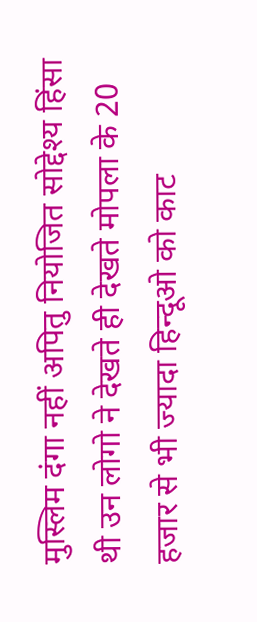मुस्लिम दंगा नहीं अपितु नियोजित सोद्देश्य हिंसा थी उन लोगो ने देखते ही देखते मोपला के 20 हजार से भी ज्यादा हिन्दूओ को काट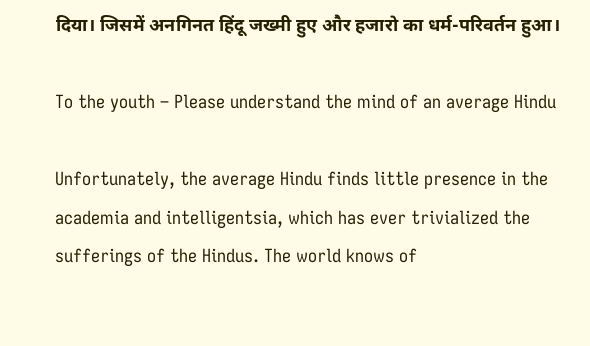दिया। जिसमें अनगिनत हिंदू जख्मी हुए और हजारो का धर्म-परिवर्तन हुआ।

To the youth – Please understand the mind of an average Hindu

Unfortunately, the average Hindu finds little presence in the academia and intelligentsia, which has ever trivialized the sufferings of the Hindus. The world knows of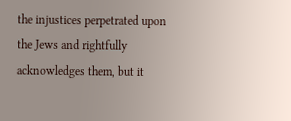the injustices perpetrated upon the Jews and rightfully acknowledges them, but it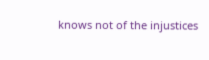knows not of the injustices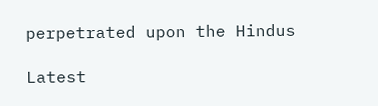perpetrated upon the Hindus

Latest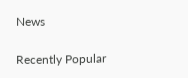News

Recently Popular